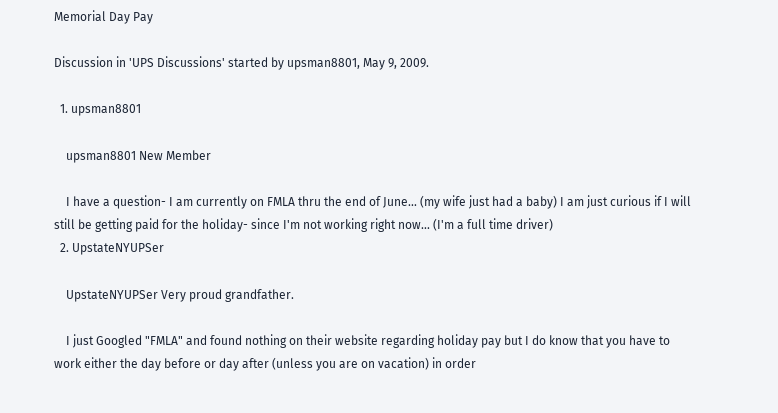Memorial Day Pay

Discussion in 'UPS Discussions' started by upsman8801, May 9, 2009.

  1. upsman8801

    upsman8801 New Member

    I have a question- I am currently on FMLA thru the end of June... (my wife just had a baby) I am just curious if I will still be getting paid for the holiday- since I'm not working right now... (I'm a full time driver)
  2. UpstateNYUPSer

    UpstateNYUPSer Very proud grandfather.

    I just Googled "FMLA" and found nothing on their website regarding holiday pay but I do know that you have to work either the day before or day after (unless you are on vacation) in order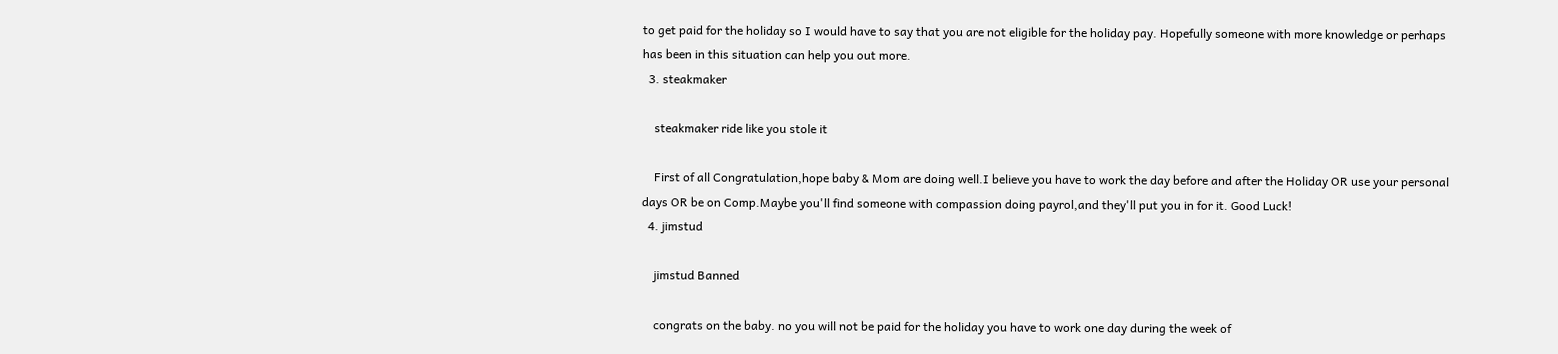to get paid for the holiday so I would have to say that you are not eligible for the holiday pay. Hopefully someone with more knowledge or perhaps has been in this situation can help you out more.
  3. steakmaker

    steakmaker ride like you stole it

    First of all Congratulation,hope baby & Mom are doing well.I believe you have to work the day before and after the Holiday OR use your personal days OR be on Comp.Maybe you'll find someone with compassion doing payrol,and they'll put you in for it. Good Luck!
  4. jimstud

    jimstud Banned

    congrats on the baby. no you will not be paid for the holiday you have to work one day during the week of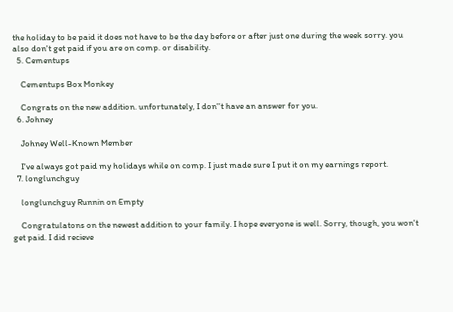the holiday to be paid it does not have to be the day before or after just one during the week sorry. you also don't get paid if you are on comp. or disability.
  5. Cementups

    Cementups Box Monkey

    Congrats on the new addition. unfortunately, I don''t have an answer for you.
  6. Johney

    Johney Well-Known Member

    I've always got paid my holidays while on comp. I just made sure I put it on my earnings report.
  7. longlunchguy

    longlunchguy Runnin on Empty

    Congratulatons on the newest addition to your family. I hope everyone is well. Sorry, though, you won't get paid. I did recieve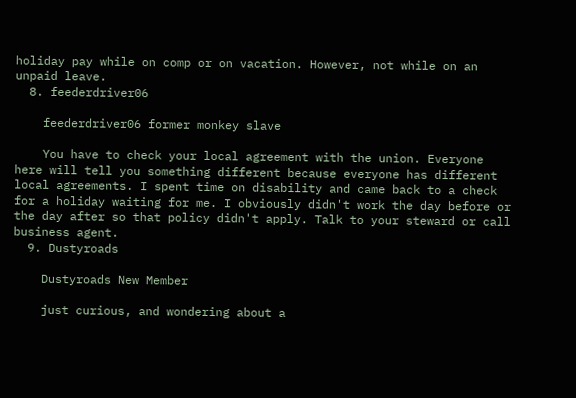holiday pay while on comp or on vacation. However, not while on an unpaid leave.
  8. feederdriver06

    feederdriver06 former monkey slave

    You have to check your local agreement with the union. Everyone here will tell you something different because everyone has different local agreements. I spent time on disability and came back to a check for a holiday waiting for me. I obviously didn't work the day before or the day after so that policy didn't apply. Talk to your steward or call business agent.
  9. Dustyroads

    Dustyroads New Member

    just curious, and wondering about a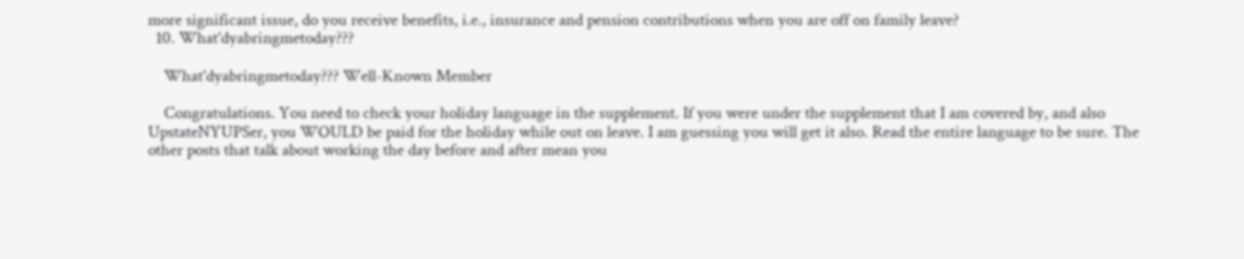more significant issue, do you receive benefits, i.e., insurance and pension contributions when you are off on family leave?
  10. What'dyabringmetoday???

    What'dyabringmetoday??? Well-Known Member

    Congratulations. You need to check your holiday language in the supplement. If you were under the supplement that I am covered by, and also UpstateNYUPSer, you WOULD be paid for the holiday while out on leave. I am guessing you will get it also. Read the entire language to be sure. The other posts that talk about working the day before and after mean you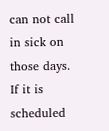can not call in sick on those days. If it is scheduled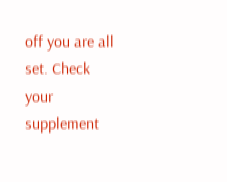off you are all set. Check your supplement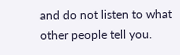and do not listen to what other people tell you.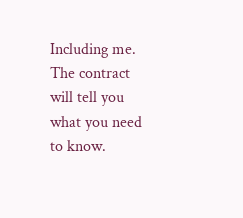Including me. The contract will tell you what you need to know.